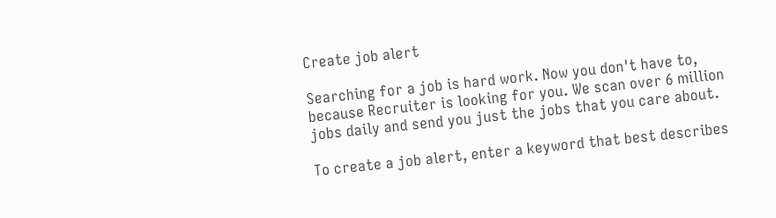Create job alert

Searching for a job is hard work. Now you don't have to, because Recruiter is looking for you. We scan over 6 million jobs daily and send you just the jobs that you care about.

To create a job alert, enter a keyword that best describes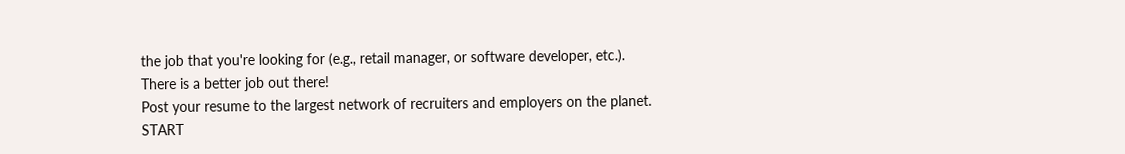the job that you're looking for (e.g., retail manager, or software developer, etc.).
There is a better job out there!
Post your resume to the largest network of recruiters and employers on the planet. START